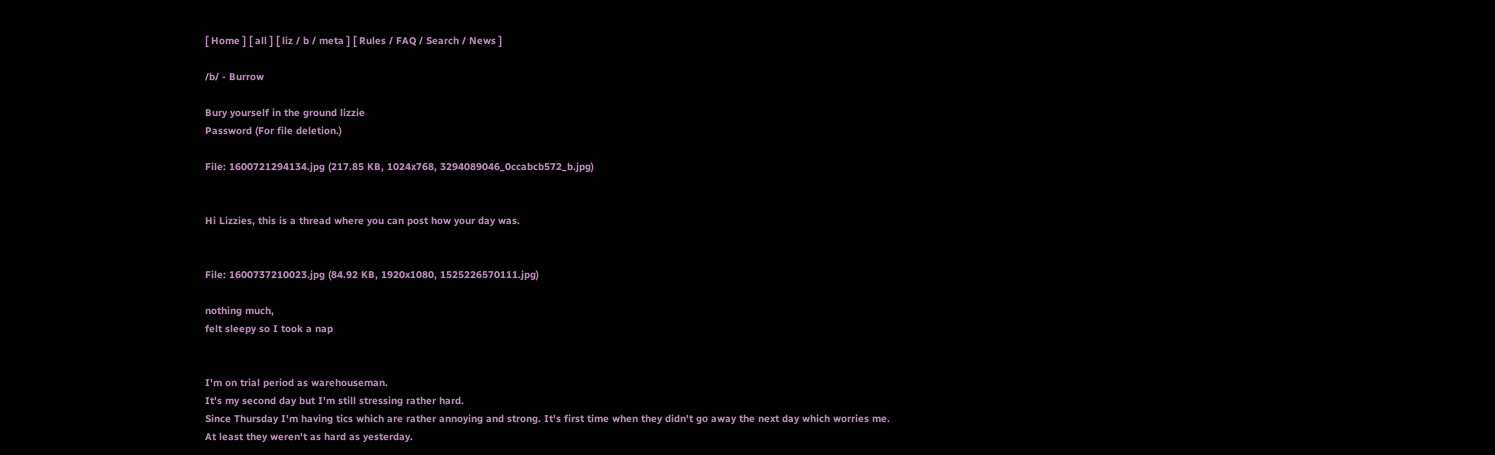[ Home ] [ all ] [ liz / b / meta ] [ Rules / FAQ / Search / News ]

/b/ - Burrow

Bury yourself in the ground lizzie
Password (For file deletion.)

File: 1600721294134.jpg (217.85 KB, 1024x768, 3294089046_0ccabcb572_b.jpg)


Hi Lizzies, this is a thread where you can post how your day was.


File: 1600737210023.jpg (84.92 KB, 1920x1080, 1525226570111.jpg)

nothing much,
felt sleepy so I took a nap


I'm on trial period as warehouseman.
It's my second day but I'm still stressing rather hard.
Since Thursday I'm having tics which are rather annoying and strong. It's first time when they didn't go away the next day which worries me.
At least they weren't as hard as yesterday.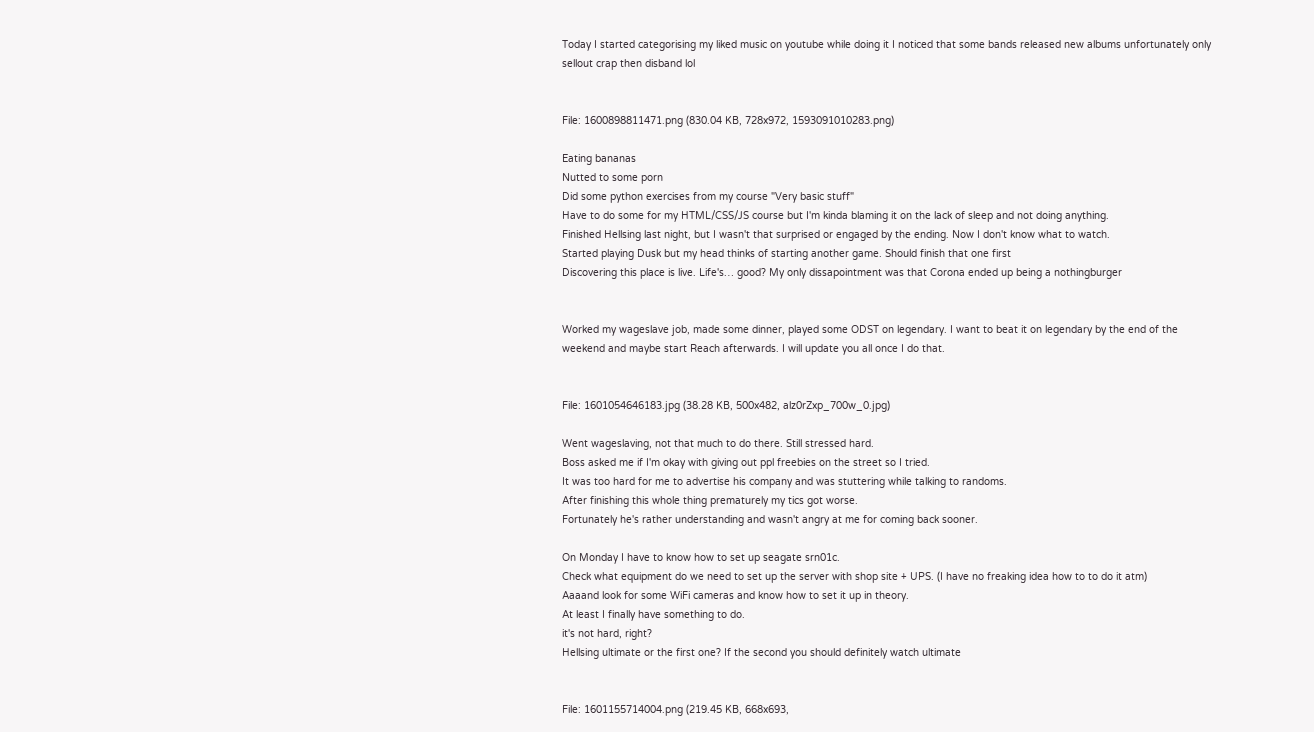Today I started categorising my liked music on youtube while doing it I noticed that some bands released new albums unfortunately only sellout crap then disband lol


File: 1600898811471.png (830.04 KB, 728x972, 1593091010283.png)

Eating bananas
Nutted to some porn
Did some python exercises from my course "Very basic stuff"
Have to do some for my HTML/CSS/JS course but I'm kinda blaming it on the lack of sleep and not doing anything.
Finished Hellsing last night, but I wasn't that surprised or engaged by the ending. Now I don't know what to watch.
Started playing Dusk but my head thinks of starting another game. Should finish that one first
Discovering this place is live. Life's… good? My only dissapointment was that Corona ended up being a nothingburger


Worked my wageslave job, made some dinner, played some ODST on legendary. I want to beat it on legendary by the end of the weekend and maybe start Reach afterwards. I will update you all once I do that.


File: 1601054646183.jpg (38.28 KB, 500x482, alz0rZxp_700w_0.jpg)

Went wageslaving, not that much to do there. Still stressed hard.
Boss asked me if I'm okay with giving out ppl freebies on the street so I tried.
It was too hard for me to advertise his company and was stuttering while talking to randoms.
After finishing this whole thing prematurely my tics got worse.
Fortunately he's rather understanding and wasn't angry at me for coming back sooner.

On Monday I have to know how to set up seagate srn01c.
Check what equipment do we need to set up the server with shop site + UPS. (I have no freaking idea how to to do it atm)
Aaaand look for some WiFi cameras and know how to set it up in theory.
At least I finally have something to do.
it's not hard, right?
Hellsing ultimate or the first one? If the second you should definitely watch ultimate


File: 1601155714004.png (219.45 KB, 668x693,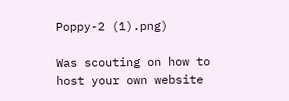Poppy-2 (1).png)

Was scouting on how to host your own website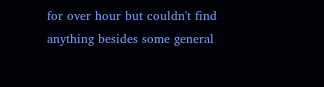for over hour but couldn't find anything besides some general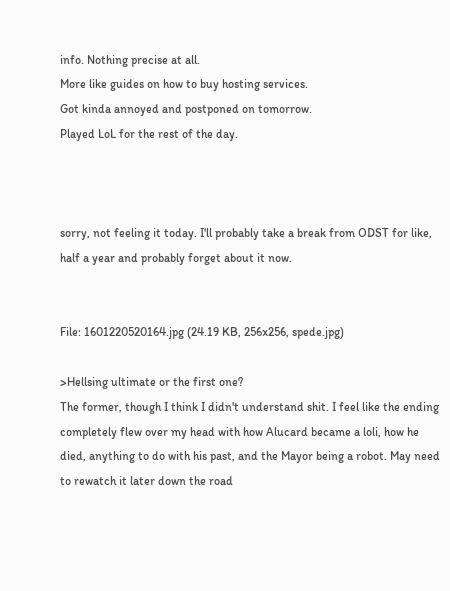info. Nothing precise at all.
More like guides on how to buy hosting services.
Got kinda annoyed and postponed on tomorrow.
Played LoL for the rest of the day.



sorry, not feeling it today. I'll probably take a break from ODST for like, half a year and probably forget about it now.


File: 1601220520164.jpg (24.19 KB, 256x256, spede.jpg)

>Hellsing ultimate or the first one?
The former, though I think I didn't understand shit. I feel like the ending completely flew over my head with how Alucard became a loli, how he died, anything to do with his past, and the Mayor being a robot. May need to rewatch it later down the road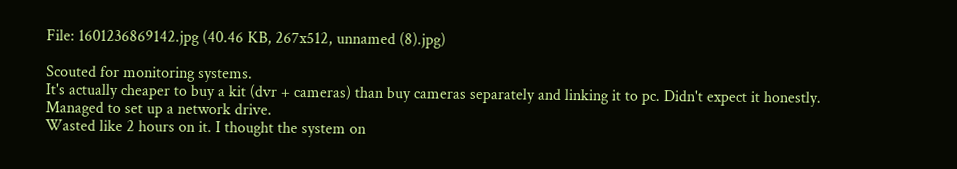File: 1601236869142.jpg (40.46 KB, 267x512, unnamed (8).jpg)

Scouted for monitoring systems.
It's actually cheaper to buy a kit (dvr + cameras) than buy cameras separately and linking it to pc. Didn't expect it honestly.
Managed to set up a network drive.
Wasted like 2 hours on it. I thought the system on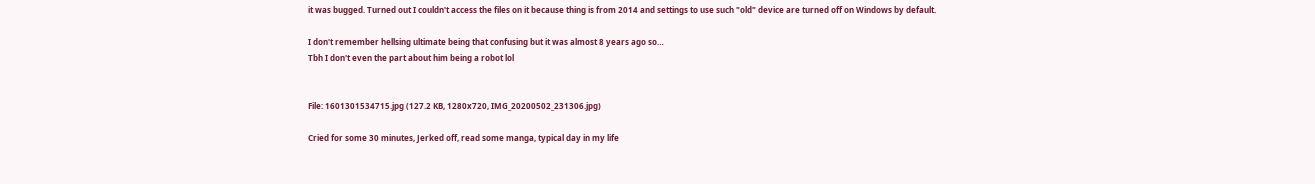it was bugged. Turned out I couldn't access the files on it because thing is from 2014 and settings to use such "old" device are turned off on Windows by default.

I don't remember hellsing ultimate being that confusing but it was almost 8 years ago so…
Tbh I don't even the part about him being a robot lol


File: 1601301534715.jpg (127.2 KB, 1280x720, IMG_20200502_231306.jpg)

Cried for some 30 minutes, Jerked off, read some manga, typical day in my life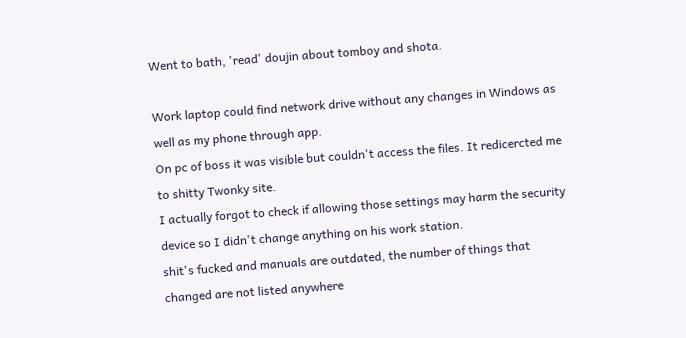Went to bath, 'read' doujin about tomboy and shota.

Work laptop could find network drive without any changes in Windows as well as my phone through app.
On pc of boss it was visible but couldn't access the files. It redicercted me to shitty Twonky site.
I actually forgot to check if allowing those settings may harm the security device so I didn't change anything on his work station.
shit's fucked and manuals are outdated, the number of things that changed are not listed anywhere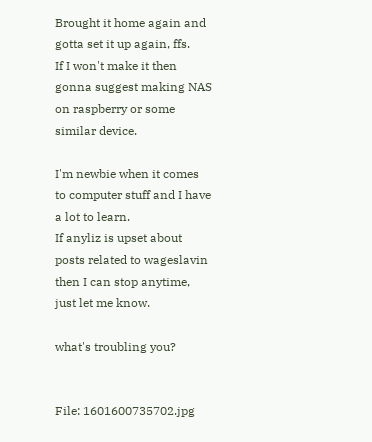Brought it home again and gotta set it up again, ffs.
If I won't make it then gonna suggest making NAS on raspberry or some similar device.

I'm newbie when it comes to computer stuff and I have a lot to learn.
If anyliz is upset about posts related to wageslavin then I can stop anytime, just let me know.

what's troubling you?


File: 1601600735702.jpg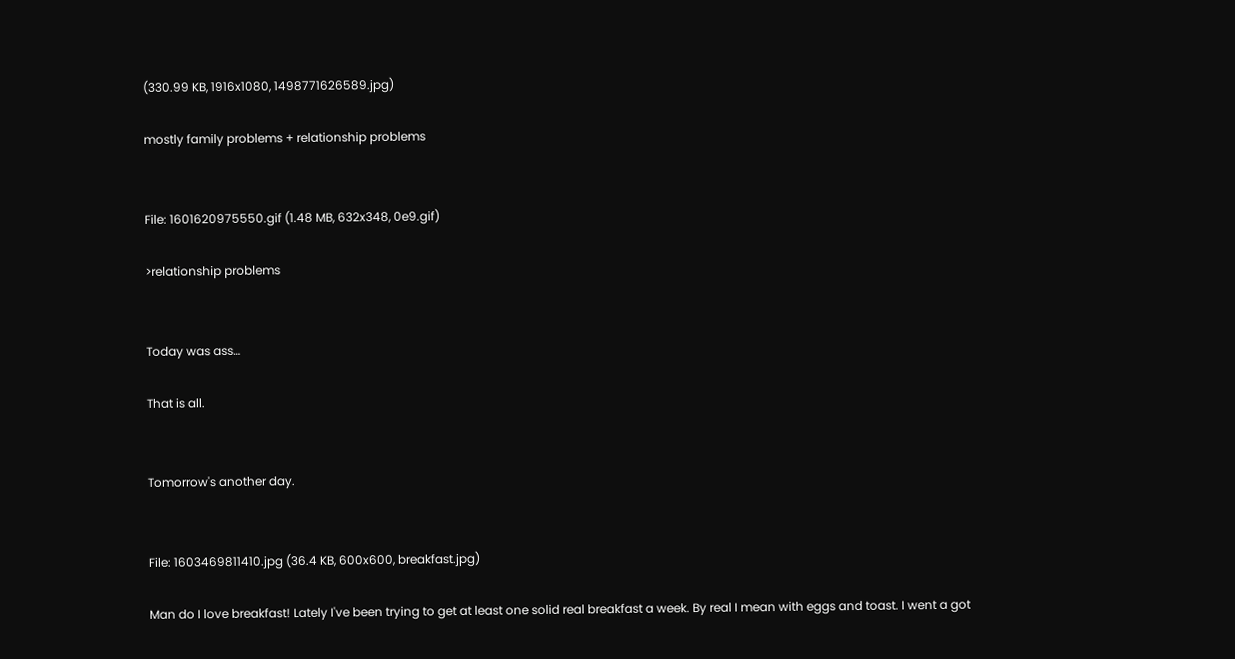(330.99 KB, 1916x1080, 1498771626589.jpg)

mostly family problems + relationship problems


File: 1601620975550.gif (1.48 MB, 632x348, 0e9.gif)

>relationship problems


Today was ass…

That is all.


Tomorrow's another day.


File: 1603469811410.jpg (36.4 KB, 600x600, breakfast.jpg)

Man do I love breakfast! Lately I've been trying to get at least one solid real breakfast a week. By real I mean with eggs and toast. I went a got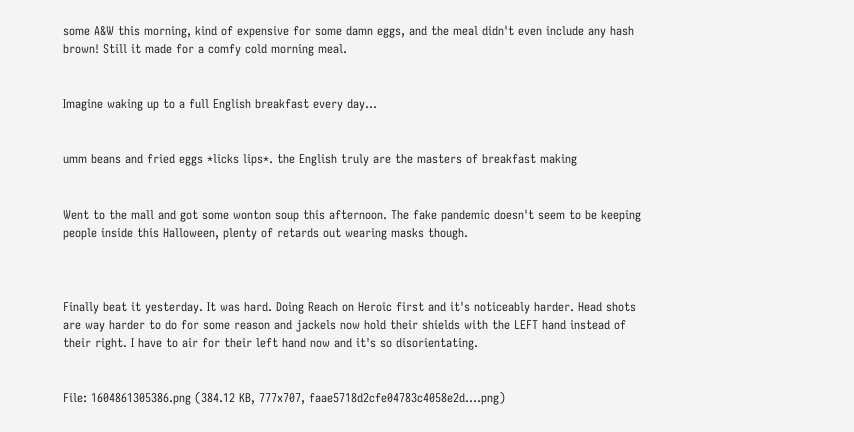some A&W this morning, kind of expensive for some damn eggs, and the meal didn't even include any hash brown! Still it made for a comfy cold morning meal.


Imagine waking up to a full English breakfast every day…


umm beans and fried eggs *licks lips*. the English truly are the masters of breakfast making


Went to the mall and got some wonton soup this afternoon. The fake pandemic doesn't seem to be keeping people inside this Halloween, plenty of retards out wearing masks though.



Finally beat it yesterday. It was hard. Doing Reach on Heroic first and it's noticeably harder. Head shots are way harder to do for some reason and jackels now hold their shields with the LEFT hand instead of their right. I have to air for their left hand now and it's so disorientating.


File: 1604861305386.png (384.12 KB, 777x707, faae5718d2cfe04783c4058e2d….png)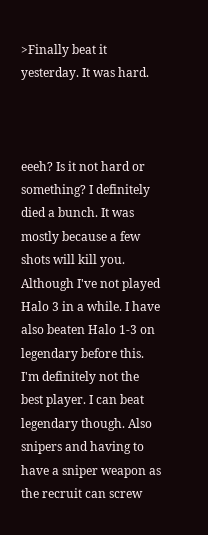>Finally beat it yesterday. It was hard.



eeeh? Is it not hard or something? I definitely died a bunch. It was mostly because a few shots will kill you. Although I've not played Halo 3 in a while. I have also beaten Halo 1-3 on legendary before this. I'm definitely not the best player. I can beat legendary though. Also snipers and having to have a sniper weapon as the recruit can screw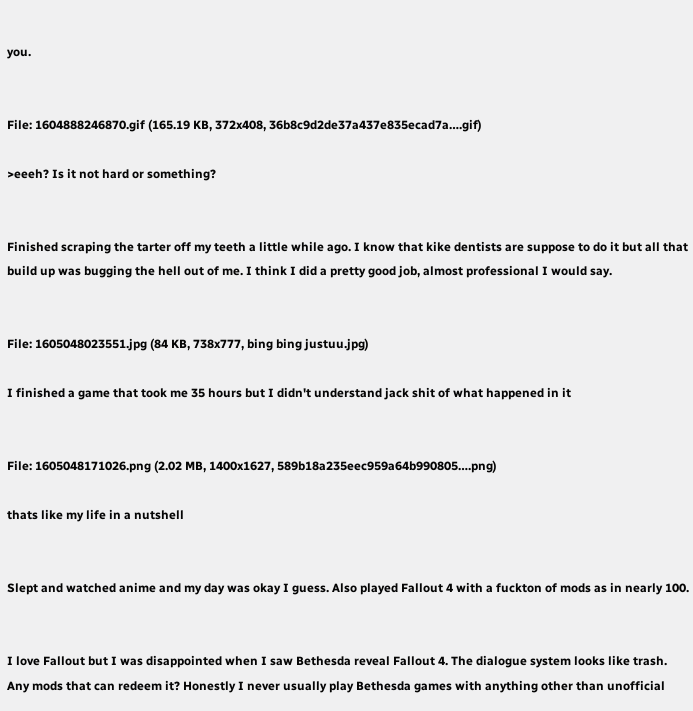you.


File: 1604888246870.gif (165.19 KB, 372x408, 36b8c9d2de37a437e835ecad7a….gif)

>eeeh? Is it not hard or something?


Finished scraping the tarter off my teeth a little while ago. I know that kike dentists are suppose to do it but all that build up was bugging the hell out of me. I think I did a pretty good job, almost professional I would say.


File: 1605048023551.jpg (84 KB, 738x777, bing bing justuu.jpg)

I finished a game that took me 35 hours but I didn't understand jack shit of what happened in it


File: 1605048171026.png (2.02 MB, 1400x1627, 589b18a235eec959a64b990805….png)

thats like my life in a nutshell


Slept and watched anime and my day was okay I guess. Also played Fallout 4 with a fuckton of mods as in nearly 100.


I love Fallout but I was disappointed when I saw Bethesda reveal Fallout 4. The dialogue system looks like trash. Any mods that can redeem it? Honestly I never usually play Bethesda games with anything other than unofficial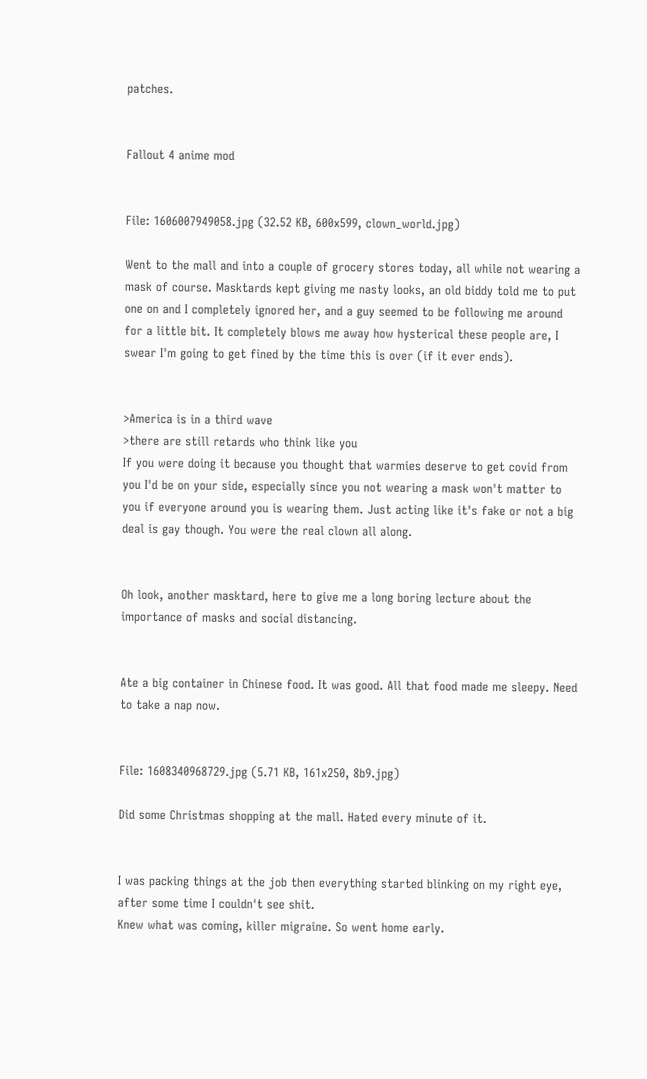patches.


Fallout 4 anime mod


File: 1606007949058.jpg (32.52 KB, 600x599, clown_world.jpg)

Went to the mall and into a couple of grocery stores today, all while not wearing a mask of course. Masktards kept giving me nasty looks, an old biddy told me to put one on and I completely ignored her, and a guy seemed to be following me around for a little bit. It completely blows me away how hysterical these people are, I swear I'm going to get fined by the time this is over (if it ever ends).


>America is in a third wave
>there are still retards who think like you
If you were doing it because you thought that warmies deserve to get covid from you I'd be on your side, especially since you not wearing a mask won't matter to you if everyone around you is wearing them. Just acting like it's fake or not a big deal is gay though. You were the real clown all along.


Oh look, another masktard, here to give me a long boring lecture about the importance of masks and social distancing.


Ate a big container in Chinese food. It was good. All that food made me sleepy. Need to take a nap now.


File: 1608340968729.jpg (5.71 KB, 161x250, 8b9.jpg)

Did some Christmas shopping at the mall. Hated every minute of it.


I was packing things at the job then everything started blinking on my right eye, after some time I couldn't see shit.
Knew what was coming, killer migraine. So went home early.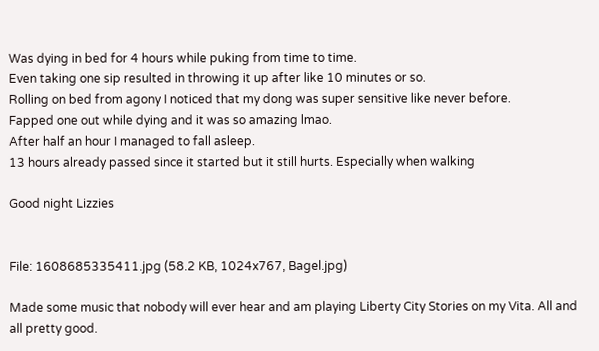Was dying in bed for 4 hours while puking from time to time.
Even taking one sip resulted in throwing it up after like 10 minutes or so.
Rolling on bed from agony I noticed that my dong was super sensitive like never before.
Fapped one out while dying and it was so amazing lmao.
After half an hour I managed to fall asleep.
13 hours already passed since it started but it still hurts. Especially when walking

Good night Lizzies


File: 1608685335411.jpg (58.2 KB, 1024x767, Bagel.jpg)

Made some music that nobody will ever hear and am playing Liberty City Stories on my Vita. All and all pretty good.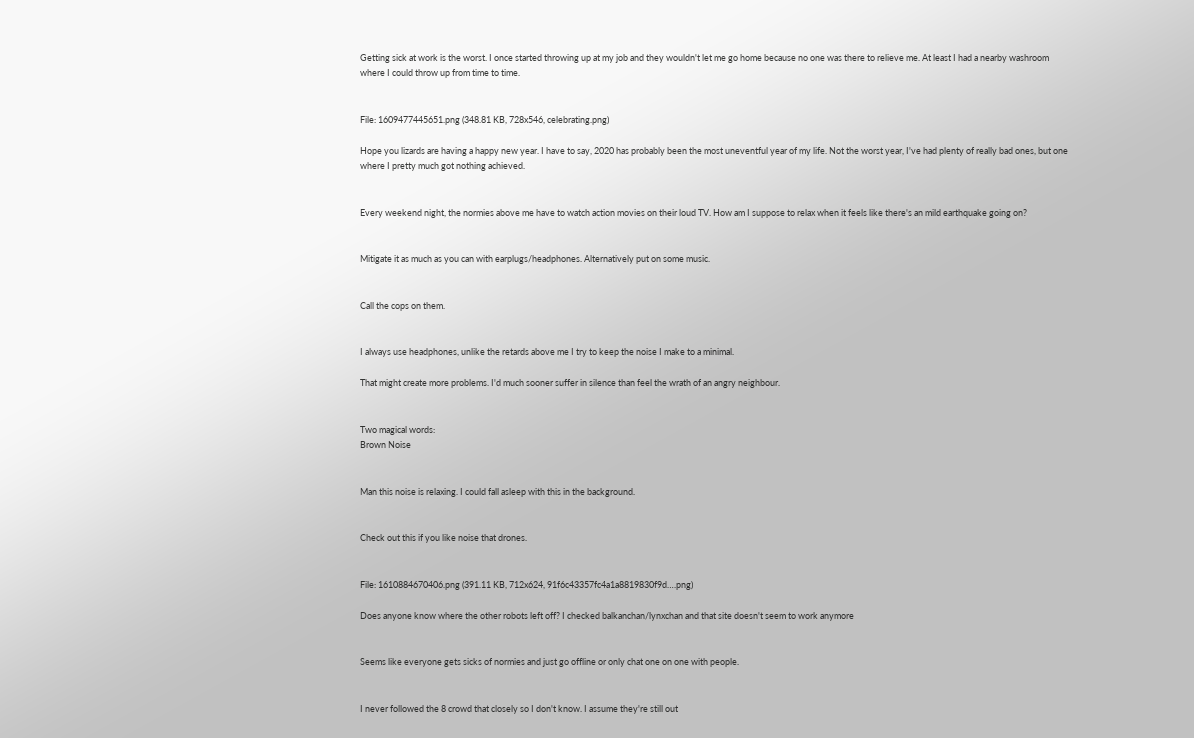Getting sick at work is the worst. I once started throwing up at my job and they wouldn't let me go home because no one was there to relieve me. At least I had a nearby washroom where I could throw up from time to time.


File: 1609477445651.png (348.81 KB, 728x546, celebrating.png)

Hope you lizards are having a happy new year. I have to say, 2020 has probably been the most uneventful year of my life. Not the worst year, I've had plenty of really bad ones, but one where I pretty much got nothing achieved.


Every weekend night, the normies above me have to watch action movies on their loud TV. How am I suppose to relax when it feels like there's an mild earthquake going on?


Mitigate it as much as you can with earplugs/headphones. Alternatively put on some music.


Call the cops on them.


I always use headphones, unlike the retards above me I try to keep the noise I make to a minimal.

That might create more problems. I'd much sooner suffer in silence than feel the wrath of an angry neighbour.


Two magical words:
Brown Noise


Man this noise is relaxing. I could fall asleep with this in the background.


Check out this if you like noise that drones.


File: 1610884670406.png (391.11 KB, 712x624, 91f6c43357fc4a1a8819830f9d….png)

Does anyone know where the other robots left off? I checked balkanchan/lynxchan and that site doesn't seem to work anymore


Seems like everyone gets sicks of normies and just go offline or only chat one on one with people.


I never followed the 8 crowd that closely so I don't know. I assume they're still out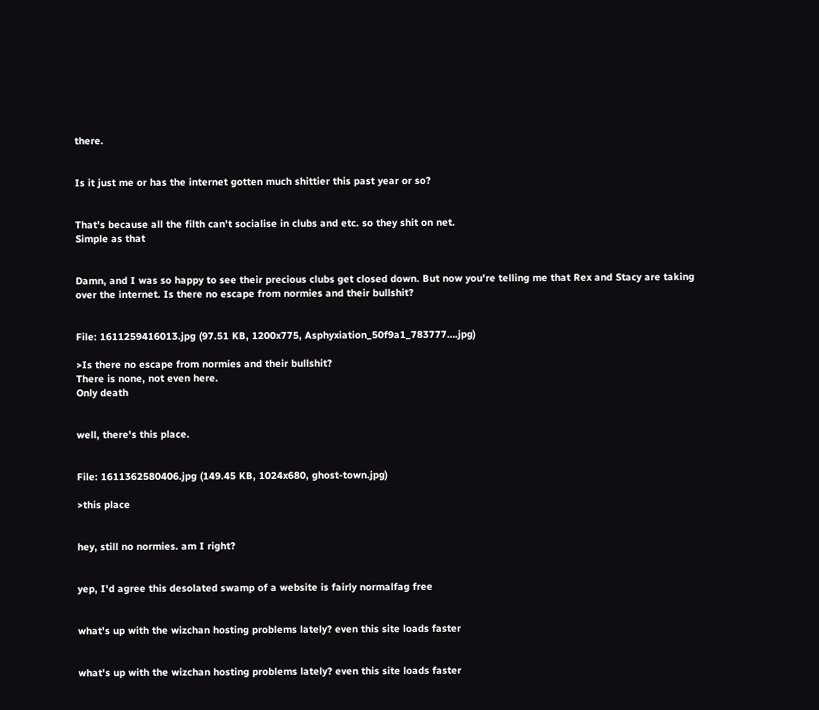there.


Is it just me or has the internet gotten much shittier this past year or so?


That's because all the filth can't socialise in clubs and etc. so they shit on net.
Simple as that


Damn, and I was so happy to see their precious clubs get closed down. But now you're telling me that Rex and Stacy are taking over the internet. Is there no escape from normies and their bullshit?


File: 1611259416013.jpg (97.51 KB, 1200x775, Asphyxiation_50f9a1_783777….jpg)

>Is there no escape from normies and their bullshit?
There is none, not even here.
Only death


well, there's this place.


File: 1611362580406.jpg (149.45 KB, 1024x680, ghost-town.jpg)

>this place


hey, still no normies. am I right?


yep, I'd agree this desolated swamp of a website is fairly normalfag free


what's up with the wizchan hosting problems lately? even this site loads faster


what's up with the wizchan hosting problems lately? even this site loads faster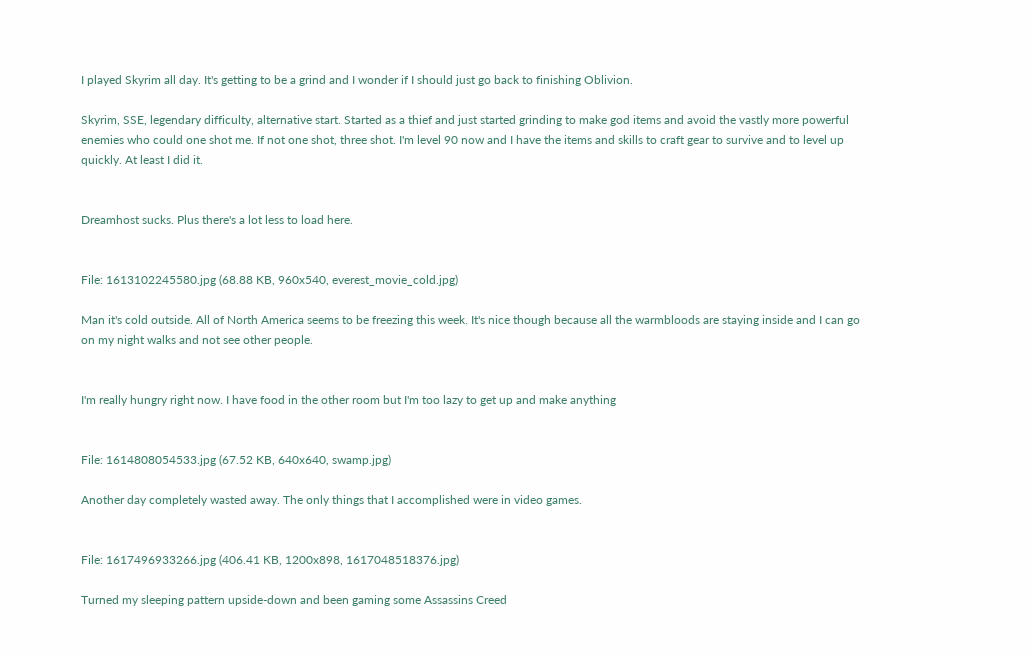I played Skyrim all day. It's getting to be a grind and I wonder if I should just go back to finishing Oblivion.

Skyrim, SSE, legendary difficulty, alternative start. Started as a thief and just started grinding to make god items and avoid the vastly more powerful enemies who could one shot me. If not one shot, three shot. I'm level 90 now and I have the items and skills to craft gear to survive and to level up quickly. At least I did it.


Dreamhost sucks. Plus there's a lot less to load here.


File: 1613102245580.jpg (68.88 KB, 960x540, everest_movie_cold.jpg)

Man it's cold outside. All of North America seems to be freezing this week. It's nice though because all the warmbloods are staying inside and I can go on my night walks and not see other people.


I'm really hungry right now. I have food in the other room but I'm too lazy to get up and make anything


File: 1614808054533.jpg (67.52 KB, 640x640, swamp.jpg)

Another day completely wasted away. The only things that I accomplished were in video games.


File: 1617496933266.jpg (406.41 KB, 1200x898, 1617048518376.jpg)

Turned my sleeping pattern upside-down and been gaming some Assassins Creed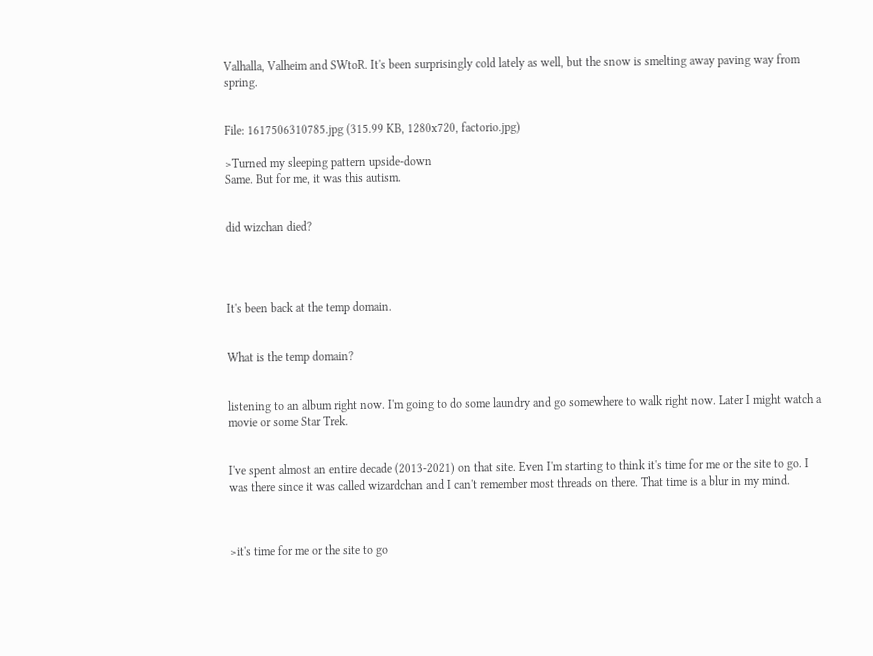Valhalla, Valheim and SWtoR. It's been surprisingly cold lately as well, but the snow is smelting away paving way from spring.


File: 1617506310785.jpg (315.99 KB, 1280x720, factorio.jpg)

>Turned my sleeping pattern upside-down
Same. But for me, it was this autism.


did wizchan died?




It's been back at the temp domain.


What is the temp domain?


listening to an album right now. I'm going to do some laundry and go somewhere to walk right now. Later I might watch a movie or some Star Trek.


I've spent almost an entire decade (2013-2021) on that site. Even I'm starting to think it's time for me or the site to go. I was there since it was called wizardchan and I can't remember most threads on there. That time is a blur in my mind.



>it's time for me or the site to go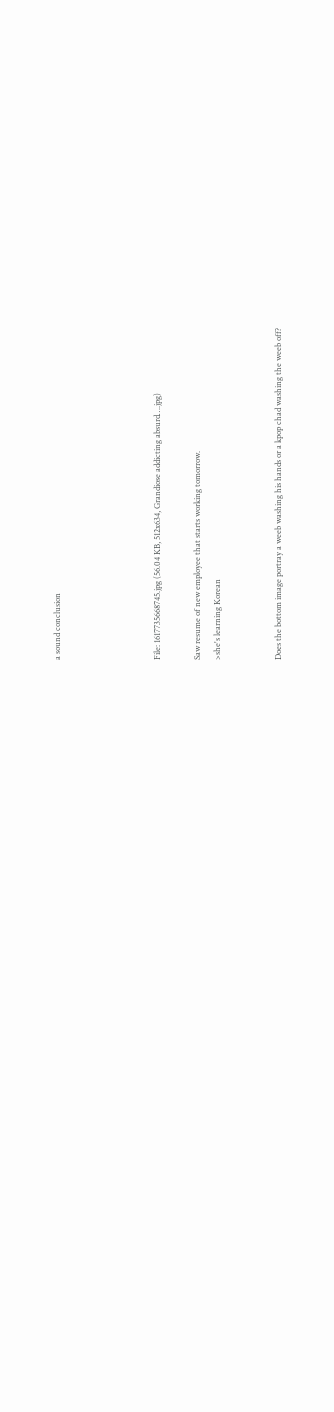a sound conclusion




File: 1617735668745.jpg (56.04 KB, 512x634, Grandiose addicting absurd….jpg)

Saw resume of new employee that starts working tomorrow.
>she's learning Korean


Does the bottom image portray a weeb washing his hands or a kpop chad washing the weeb off?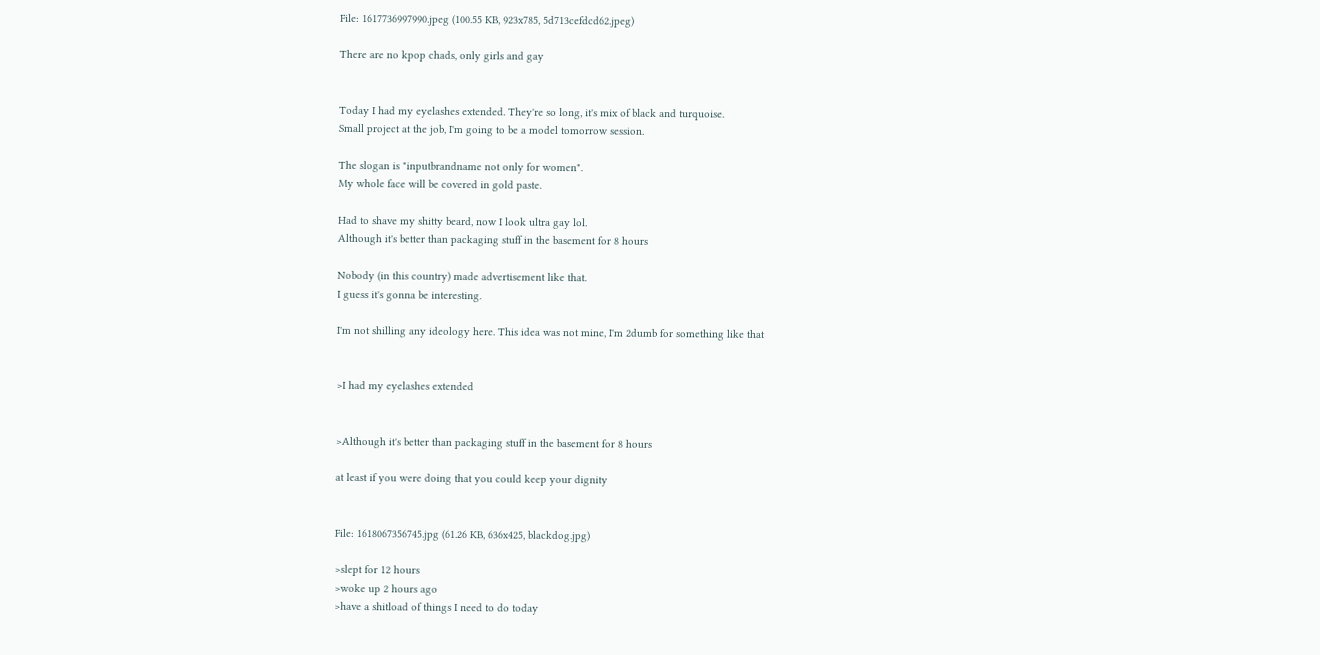File: 1617736997990.jpeg (100.55 KB, 923x785, 5d713cefdcd62.jpeg)

There are no kpop chads, only girls and gay


Today I had my eyelashes extended. They're so long, it's mix of black and turquoise.
Small project at the job, I'm going to be a model tomorrow session.

The slogan is "inputbrandname not only for women".
My whole face will be covered in gold paste.

Had to shave my shitty beard, now I look ultra gay lol.
Although it's better than packaging stuff in the basement for 8 hours

Nobody (in this country) made advertisement like that.
I guess it's gonna be interesting.

I'm not shilling any ideology here. This idea was not mine, I'm 2dumb for something like that


>I had my eyelashes extended


>Although it's better than packaging stuff in the basement for 8 hours

at least if you were doing that you could keep your dignity


File: 1618067356745.jpg (61.26 KB, 636x425, blackdog.jpg)

>slept for 12 hours
>woke up 2 hours ago
>have a shitload of things I need to do today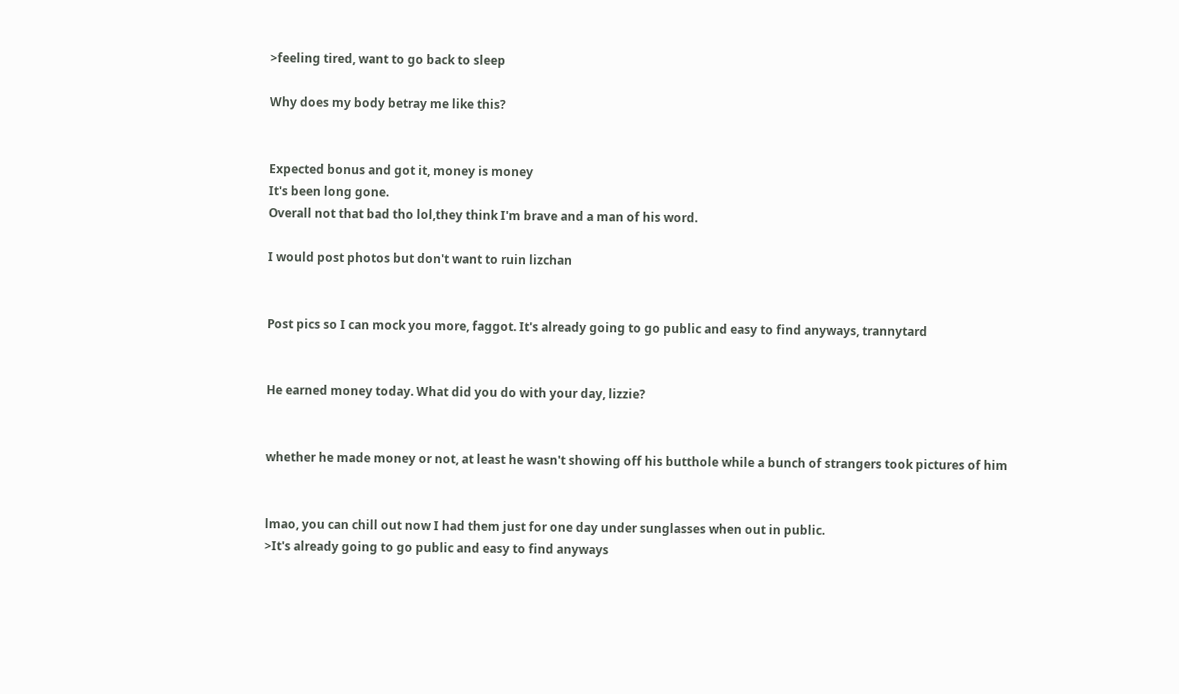>feeling tired, want to go back to sleep

Why does my body betray me like this?


Expected bonus and got it, money is money
It's been long gone.
Overall not that bad tho lol,they think I'm brave and a man of his word.

I would post photos but don't want to ruin lizchan


Post pics so I can mock you more, faggot. It's already going to go public and easy to find anyways, trannytard


He earned money today. What did you do with your day, lizzie?


whether he made money or not, at least he wasn't showing off his butthole while a bunch of strangers took pictures of him


lmao, you can chill out now I had them just for one day under sunglasses when out in public.
>It's already going to go public and easy to find anyways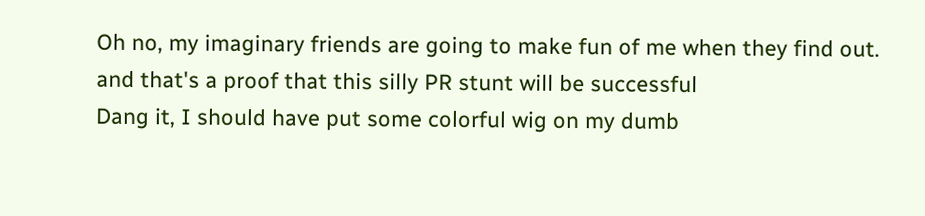Oh no, my imaginary friends are going to make fun of me when they find out.
and that's a proof that this silly PR stunt will be successful
Dang it, I should have put some colorful wig on my dumb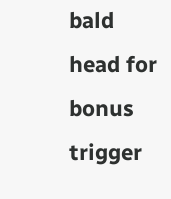bald head for bonus trigger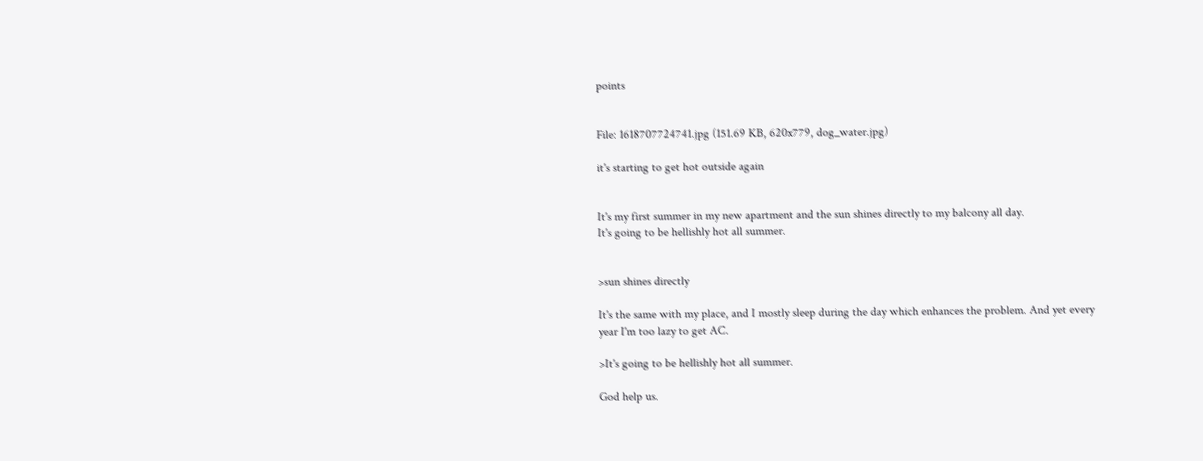points


File: 1618707724741.jpg (151.69 KB, 620x779, dog_water.jpg)

it's starting to get hot outside again


It's my first summer in my new apartment and the sun shines directly to my balcony all day.
It's going to be hellishly hot all summer.


>sun shines directly

It's the same with my place, and I mostly sleep during the day which enhances the problem. And yet every year I'm too lazy to get AC.

>It's going to be hellishly hot all summer.

God help us.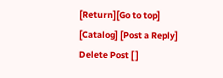[Return][Go to top] [Catalog] [Post a Reply]
Delete Post [ ]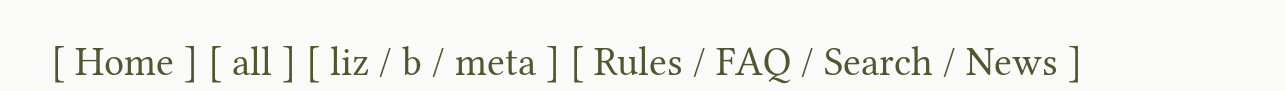[ Home ] [ all ] [ liz / b / meta ] [ Rules / FAQ / Search / News ]